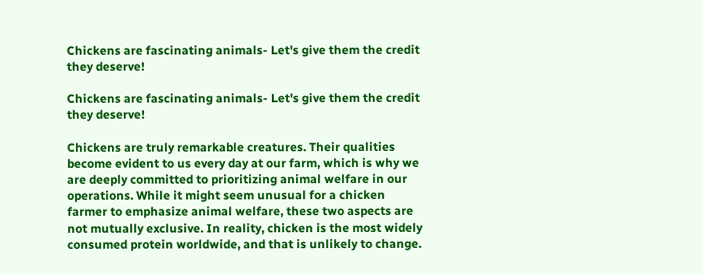Chickens are fascinating animals- Let's give them the credit they deserve!

Chickens are fascinating animals- Let's give them the credit they deserve!

Chickens are truly remarkable creatures. Their qualities become evident to us every day at our farm, which is why we are deeply committed to prioritizing animal welfare in our operations. While it might seem unusual for a chicken farmer to emphasize animal welfare, these two aspects are not mutually exclusive. In reality, chicken is the most widely consumed protein worldwide, and that is unlikely to change.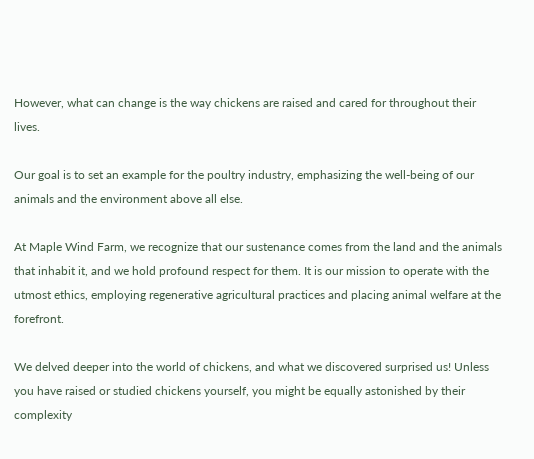However, what can change is the way chickens are raised and cared for throughout their lives.

Our goal is to set an example for the poultry industry, emphasizing the well-being of our animals and the environment above all else.

At Maple Wind Farm, we recognize that our sustenance comes from the land and the animals that inhabit it, and we hold profound respect for them. It is our mission to operate with the utmost ethics, employing regenerative agricultural practices and placing animal welfare at the forefront.

We delved deeper into the world of chickens, and what we discovered surprised us! Unless you have raised or studied chickens yourself, you might be equally astonished by their complexity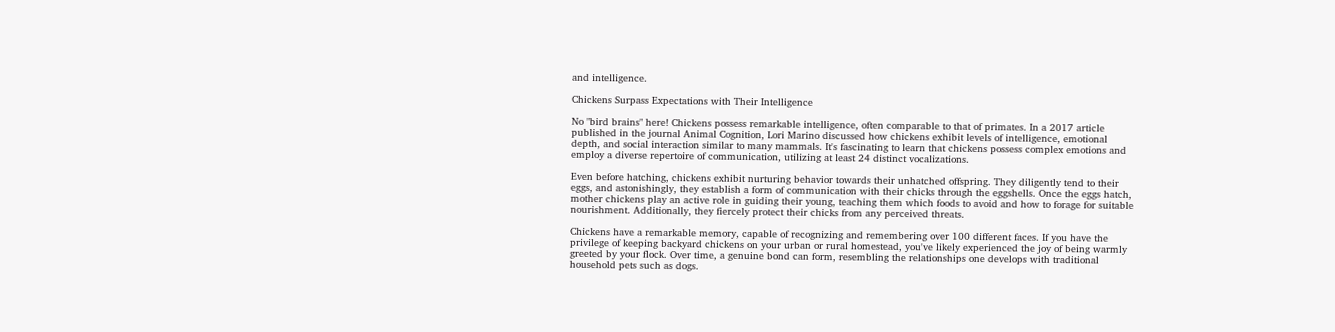and intelligence.

Chickens Surpass Expectations with Their Intelligence

No "bird brains" here! Chickens possess remarkable intelligence, often comparable to that of primates. In a 2017 article published in the journal Animal Cognition, Lori Marino discussed how chickens exhibit levels of intelligence, emotional depth, and social interaction similar to many mammals. It's fascinating to learn that chickens possess complex emotions and employ a diverse repertoire of communication, utilizing at least 24 distinct vocalizations.

Even before hatching, chickens exhibit nurturing behavior towards their unhatched offspring. They diligently tend to their eggs, and astonishingly, they establish a form of communication with their chicks through the eggshells. Once the eggs hatch, mother chickens play an active role in guiding their young, teaching them which foods to avoid and how to forage for suitable nourishment. Additionally, they fiercely protect their chicks from any perceived threats.

Chickens have a remarkable memory, capable of recognizing and remembering over 100 different faces. If you have the privilege of keeping backyard chickens on your urban or rural homestead, you've likely experienced the joy of being warmly greeted by your flock. Over time, a genuine bond can form, resembling the relationships one develops with traditional household pets such as dogs.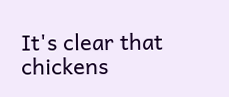It's clear that chickens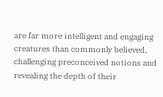are far more intelligent and engaging creatures than commonly believed, challenging preconceived notions and revealing the depth of their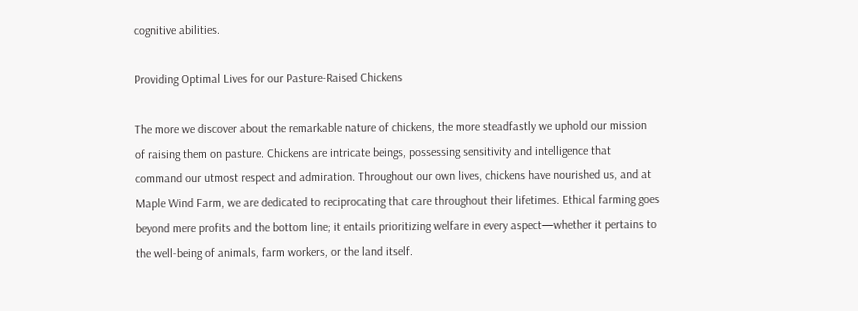cognitive abilities.

Providing Optimal Lives for our Pasture-Raised Chickens

The more we discover about the remarkable nature of chickens, the more steadfastly we uphold our mission of raising them on pasture. Chickens are intricate beings, possessing sensitivity and intelligence that command our utmost respect and admiration. Throughout our own lives, chickens have nourished us, and at Maple Wind Farm, we are dedicated to reciprocating that care throughout their lifetimes. Ethical farming goes beyond mere profits and the bottom line; it entails prioritizing welfare in every aspect—whether it pertains to the well-being of animals, farm workers, or the land itself.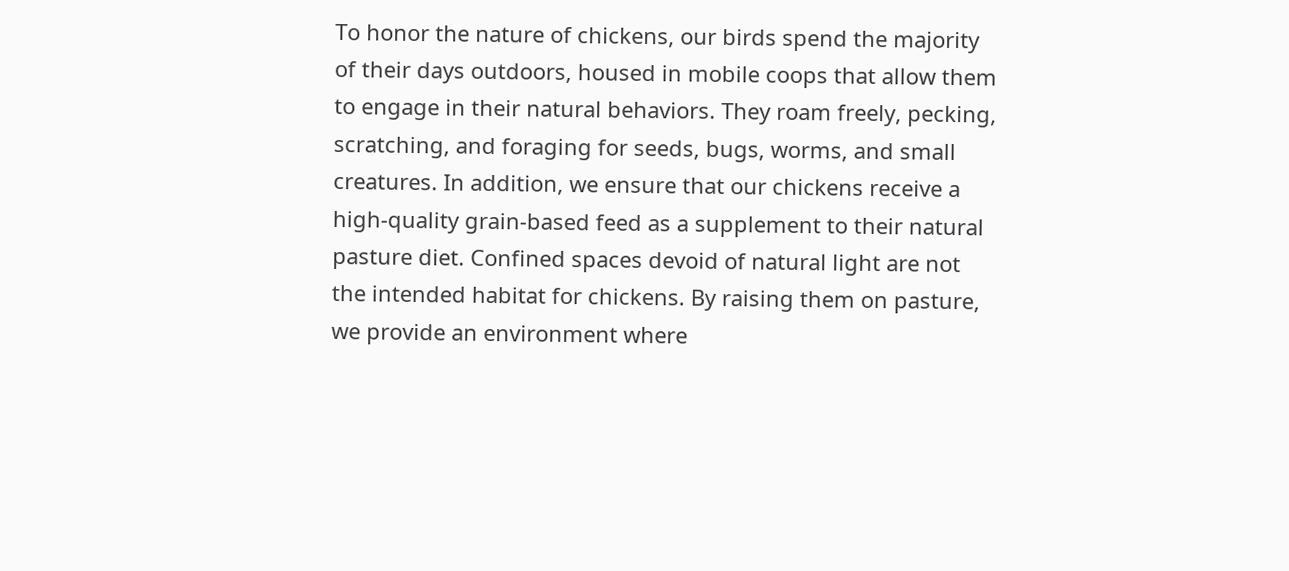To honor the nature of chickens, our birds spend the majority of their days outdoors, housed in mobile coops that allow them to engage in their natural behaviors. They roam freely, pecking, scratching, and foraging for seeds, bugs, worms, and small creatures. In addition, we ensure that our chickens receive a high-quality grain-based feed as a supplement to their natural pasture diet. Confined spaces devoid of natural light are not the intended habitat for chickens. By raising them on pasture, we provide an environment where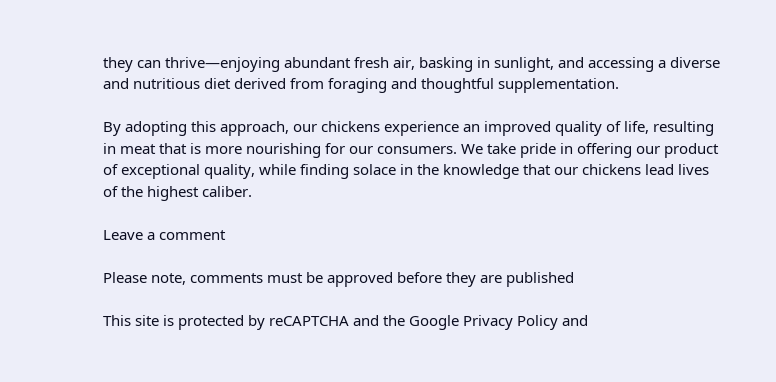they can thrive—enjoying abundant fresh air, basking in sunlight, and accessing a diverse and nutritious diet derived from foraging and thoughtful supplementation.

By adopting this approach, our chickens experience an improved quality of life, resulting in meat that is more nourishing for our consumers. We take pride in offering our product of exceptional quality, while finding solace in the knowledge that our chickens lead lives of the highest caliber.

Leave a comment

Please note, comments must be approved before they are published

This site is protected by reCAPTCHA and the Google Privacy Policy and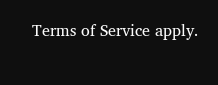Terms of Service apply.